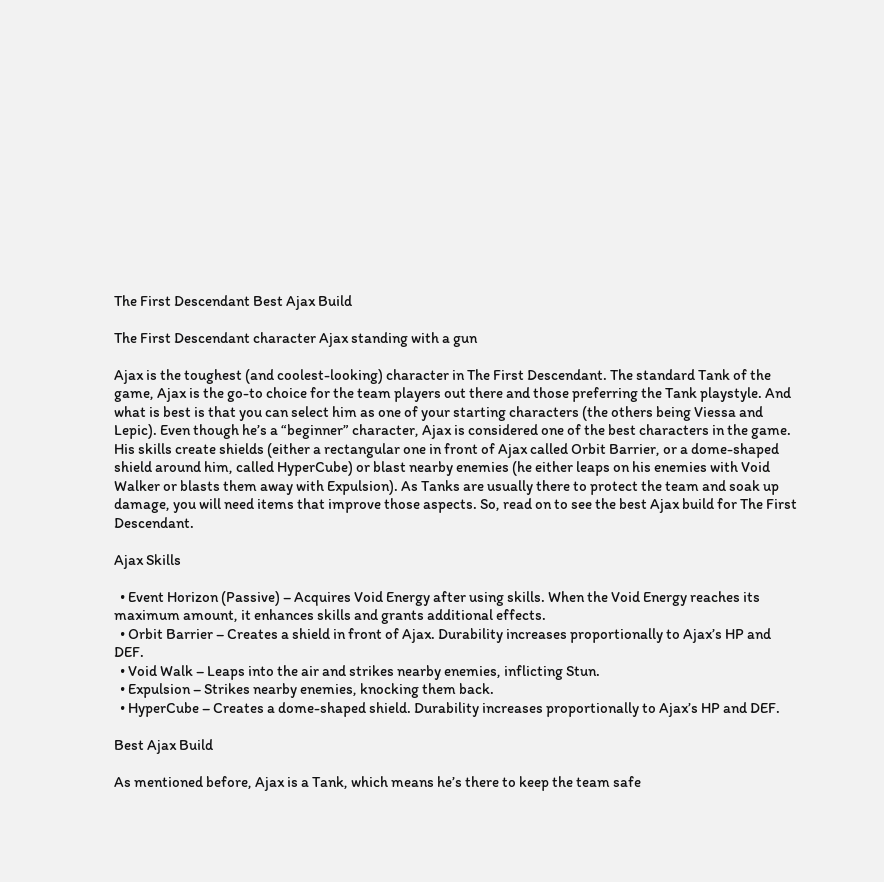The First Descendant Best Ajax Build

The First Descendant character Ajax standing with a gun

Ajax is the toughest (and coolest-looking) character in The First Descendant. The standard Tank of the game, Ajax is the go-to choice for the team players out there and those preferring the Tank playstyle. And what is best is that you can select him as one of your starting characters (the others being Viessa and Lepic). Even though he’s a “beginner” character, Ajax is considered one of the best characters in the game. His skills create shields (either a rectangular one in front of Ajax called Orbit Barrier, or a dome-shaped shield around him, called HyperCube) or blast nearby enemies (he either leaps on his enemies with Void Walker or blasts them away with Expulsion). As Tanks are usually there to protect the team and soak up damage, you will need items that improve those aspects. So, read on to see the best Ajax build for The First Descendant.

Ajax Skills

  • Event Horizon (Passive) – Acquires Void Energy after using skills. When the Void Energy reaches its maximum amount, it enhances skills and grants additional effects.
  • Orbit Barrier – Creates a shield in front of Ajax. Durability increases proportionally to Ajax’s HP and DEF.
  • Void Walk – Leaps into the air and strikes nearby enemies, inflicting Stun.
  • Expulsion – Strikes nearby enemies, knocking them back.
  • HyperCube – Creates a dome-shaped shield. Durability increases proportionally to Ajax’s HP and DEF.

Best Ajax Build

As mentioned before, Ajax is a Tank, which means he’s there to keep the team safe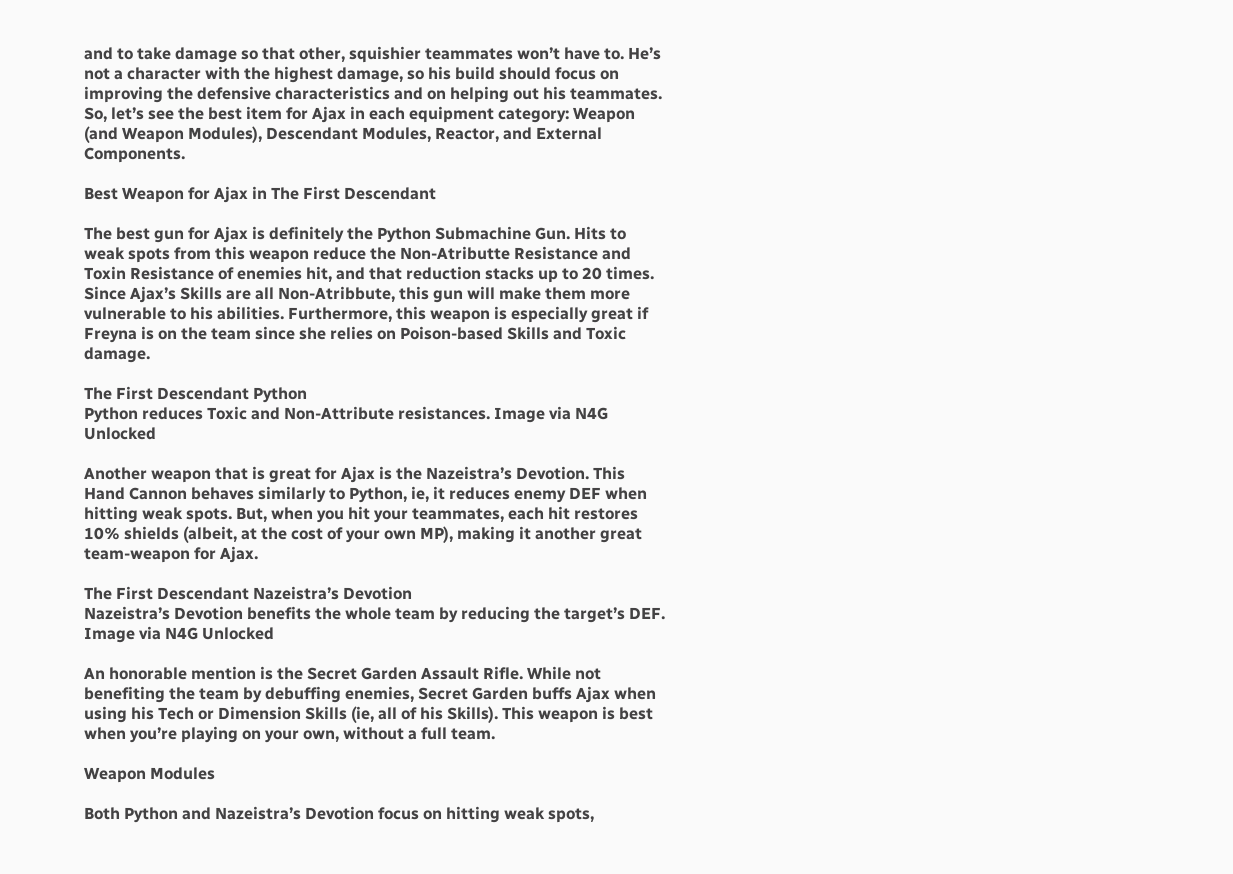and to take damage so that other, squishier teammates won’t have to. He’s not a character with the highest damage, so his build should focus on improving the defensive characteristics and on helping out his teammates. So, let’s see the best item for Ajax in each equipment category: Weapon (and Weapon Modules), Descendant Modules, Reactor, and External Components.

Best Weapon for Ajax in The First Descendant

The best gun for Ajax is definitely the Python Submachine Gun. Hits to weak spots from this weapon reduce the Non-Atributte Resistance and Toxin Resistance of enemies hit, and that reduction stacks up to 20 times. Since Ajax’s Skills are all Non-Atribbute, this gun will make them more vulnerable to his abilities. Furthermore, this weapon is especially great if Freyna is on the team since she relies on Poison-based Skills and Toxic damage.

The First Descendant Python
Python reduces Toxic and Non-Attribute resistances. Image via N4G Unlocked

Another weapon that is great for Ajax is the Nazeistra’s Devotion. This Hand Cannon behaves similarly to Python, ie, it reduces enemy DEF when hitting weak spots. But, when you hit your teammates, each hit restores 10% shields (albeit, at the cost of your own MP), making it another great team-weapon for Ajax.

The First Descendant Nazeistra’s Devotion
Nazeistra’s Devotion benefits the whole team by reducing the target’s DEF. Image via N4G Unlocked

An honorable mention is the Secret Garden Assault Rifle. While not benefiting the team by debuffing enemies, Secret Garden buffs Ajax when using his Tech or Dimension Skills (ie, all of his Skills). This weapon is best when you’re playing on your own, without a full team.

Weapon Modules

Both Python and Nazeistra’s Devotion focus on hitting weak spots,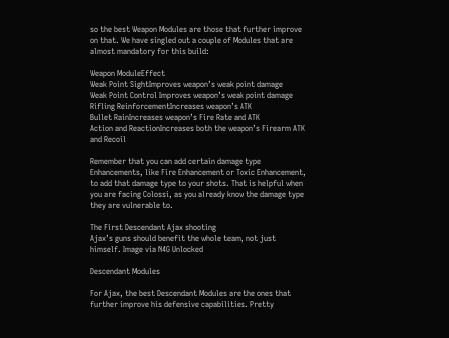so the best Weapon Modules are those that further improve on that. We have singled out a couple of Modules that are almost mandatory for this build:

Weapon ModuleEffect
Weak Point SightImproves weapon’s weak point damage
Weak Point Control Improves weapon’s weak point damage
Rifling ReinforcementIncreases weapon’s ATK
Bullet RainIncreases weapon’s Fire Rate and ATK
Action and ReactionIncreases both the weapon’s Firearm ATK and Recoil

Remember that you can add certain damage type Enhancements, like Fire Enhancement or Toxic Enhancement, to add that damage type to your shots. That is helpful when you are facing Colossi, as you already know the damage type they are vulnerable to.

The First Descendant Ajax shooting
Ajax’s guns should benefit the whole team, not just himself. Image via N4G Unlocked

Descendant Modules

For Ajax, the best Descendant Modules are the ones that further improve his defensive capabilities. Pretty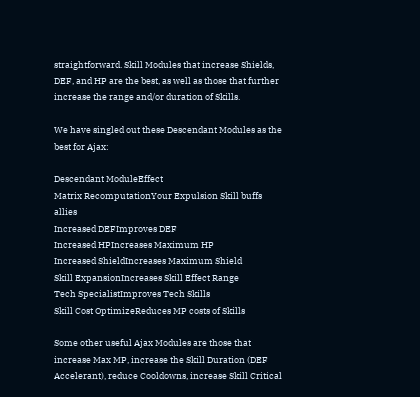straightforward. Skill Modules that increase Shields, DEF, and HP are the best, as well as those that further increase the range and/or duration of Skills.

We have singled out these Descendant Modules as the best for Ajax:

Descendant ModuleEffect
Matrix RecomputationYour Expulsion Skill buffs allies
Increased DEFImproves DEF
Increased HPIncreases Maximum HP
Increased ShieldIncreases Maximum Shield
Skill ExpansionIncreases Skill Effect Range
Tech SpecialistImproves Tech Skills
Skill Cost OptimizeReduces MP costs of Skills

Some other useful Ajax Modules are those that increase Max MP, increase the Skill Duration (DEF Accelerant), reduce Cooldowns, increase Skill Critical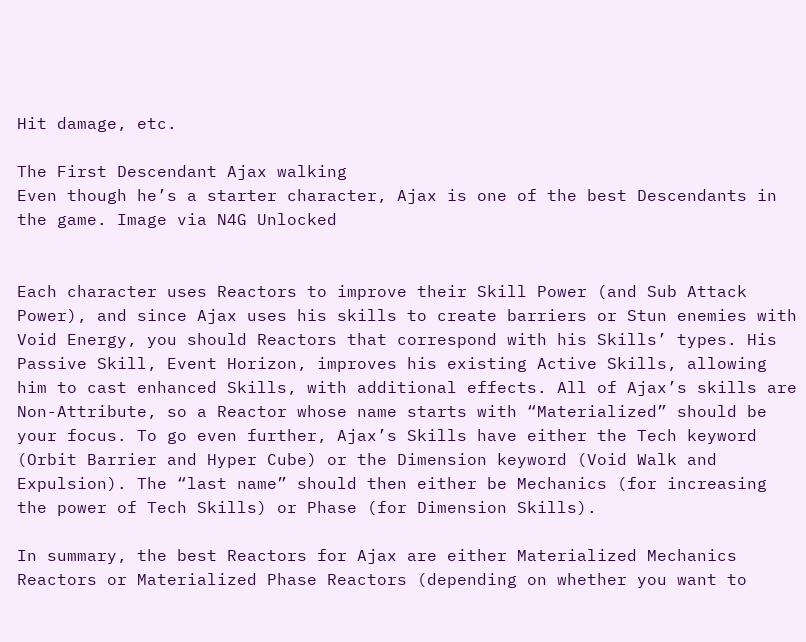Hit damage, etc.

The First Descendant Ajax walking
Even though he’s a starter character, Ajax is one of the best Descendants in the game. Image via N4G Unlocked


Each character uses Reactors to improve their Skill Power (and Sub Attack Power), and since Ajax uses his skills to create barriers or Stun enemies with Void Energy, you should Reactors that correspond with his Skills’ types. His Passive Skill, Event Horizon, improves his existing Active Skills, allowing him to cast enhanced Skills, with additional effects. All of Ajax’s skills are Non-Attribute, so a Reactor whose name starts with “Materialized” should be your focus. To go even further, Ajax’s Skills have either the Tech keyword (Orbit Barrier and Hyper Cube) or the Dimension keyword (Void Walk and Expulsion). The “last name” should then either be Mechanics (for increasing the power of Tech Skills) or Phase (for Dimension Skills).

In summary, the best Reactors for Ajax are either Materialized Mechanics Reactors or Materialized Phase Reactors (depending on whether you want to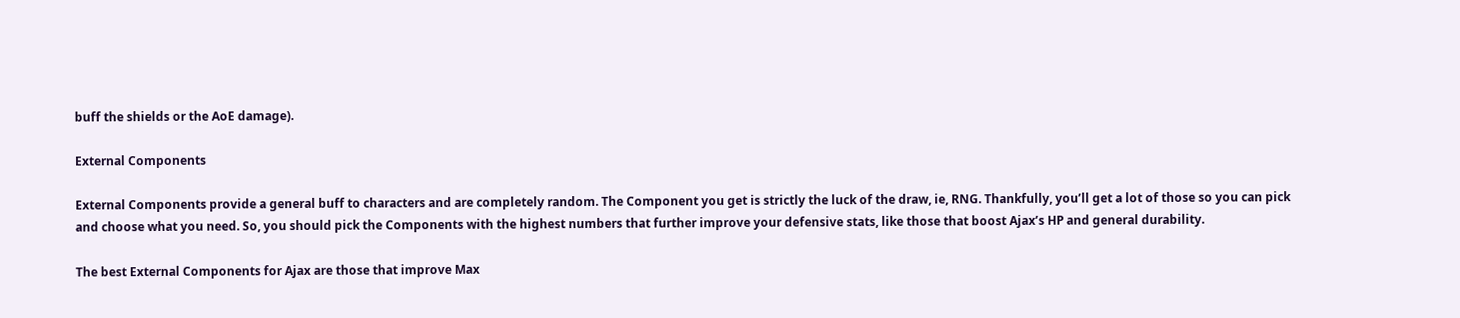buff the shields or the AoE damage).

External Components

External Components provide a general buff to characters and are completely random. The Component you get is strictly the luck of the draw, ie, RNG. Thankfully, you’ll get a lot of those so you can pick and choose what you need. So, you should pick the Components with the highest numbers that further improve your defensive stats, like those that boost Ajax’s HP and general durability.

The best External Components for Ajax are those that improve Max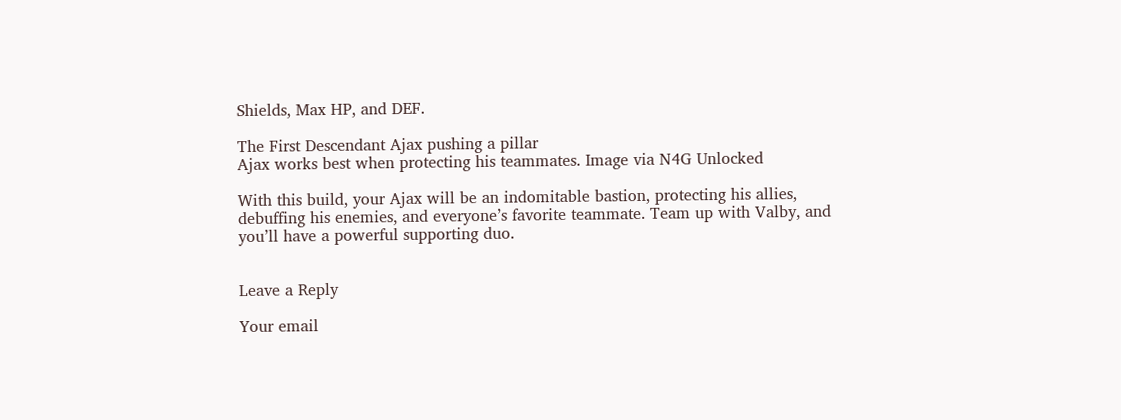Shields, Max HP, and DEF.

The First Descendant Ajax pushing a pillar
Ajax works best when protecting his teammates. Image via N4G Unlocked

With this build, your Ajax will be an indomitable bastion, protecting his allies, debuffing his enemies, and everyone’s favorite teammate. Team up with Valby, and you’ll have a powerful supporting duo.


Leave a Reply

Your email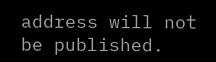address will not be published.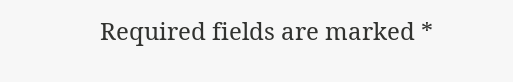Required fields are marked *